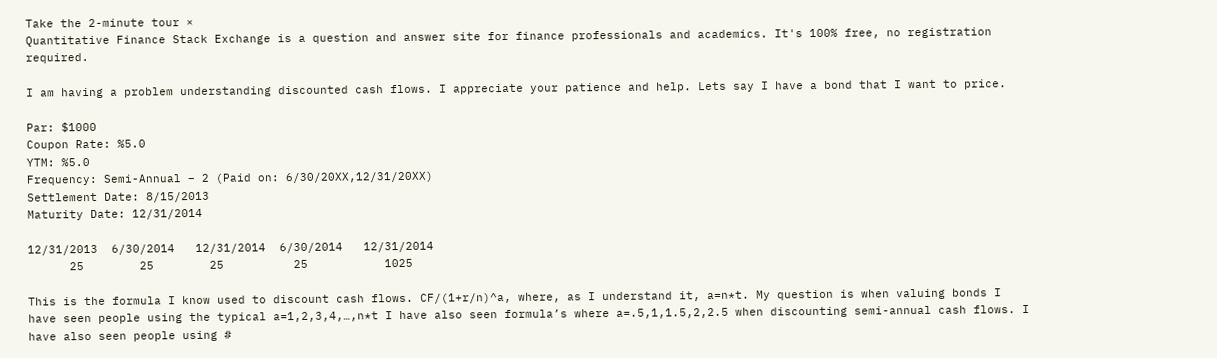Take the 2-minute tour ×
Quantitative Finance Stack Exchange is a question and answer site for finance professionals and academics. It's 100% free, no registration required.

I am having a problem understanding discounted cash flows. I appreciate your patience and help. Lets say I have a bond that I want to price.

Par: $1000
Coupon Rate: %5.0
YTM: %5.0
Frequency: Semi-Annual – 2 (Paid on: 6/30/20XX,12/31/20XX)
Settlement Date: 8/15/2013
Maturity Date: 12/31/2014

12/31/2013  6/30/2014   12/31/2014  6/30/2014   12/31/2014
      25        25        25          25           1025

This is the formula I know used to discount cash flows. CF/(1+r/n)^a, where, as I understand it, a=n*t. My question is when valuing bonds I have seen people using the typical a=1,2,3,4,…,n*t I have also seen formula’s where a=.5,1,1.5,2,2.5 when discounting semi-annual cash flows. I have also seen people using #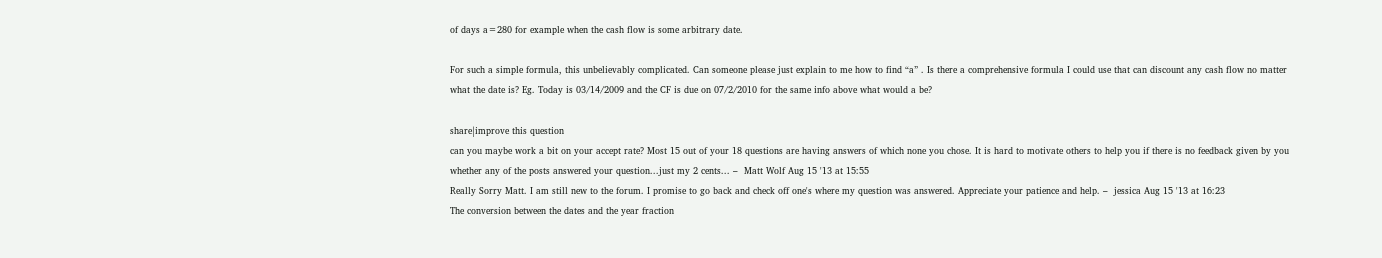of days a=280 for example when the cash flow is some arbitrary date.

For such a simple formula, this unbelievably complicated. Can someone please just explain to me how to find “a” . Is there a comprehensive formula I could use that can discount any cash flow no matter what the date is? Eg. Today is 03/14/2009 and the CF is due on 07/2/2010 for the same info above what would a be?

share|improve this question
can you maybe work a bit on your accept rate? Most 15 out of your 18 questions are having answers of which none you chose. It is hard to motivate others to help you if there is no feedback given by you whether any of the posts answered your question...just my 2 cents... –  Matt Wolf Aug 15 '13 at 15:55
Really Sorry Matt. I am still new to the forum. I promise to go back and check off one's where my question was answered. Appreciate your patience and help. –  jessica Aug 15 '13 at 16:23
The conversion between the dates and the year fraction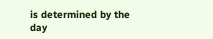is determined by the day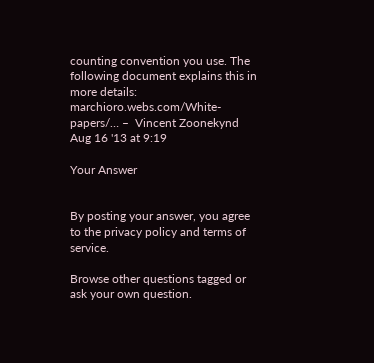counting convention you use. The following document explains this in more details: marchioro.webs.com/White-papers/… –  Vincent Zoonekynd Aug 16 '13 at 9:19

Your Answer


By posting your answer, you agree to the privacy policy and terms of service.

Browse other questions tagged or ask your own question.